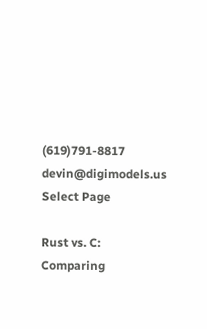(619)791-8817 devin@digimodels.us
Select Page

Rust vs. C: Comparing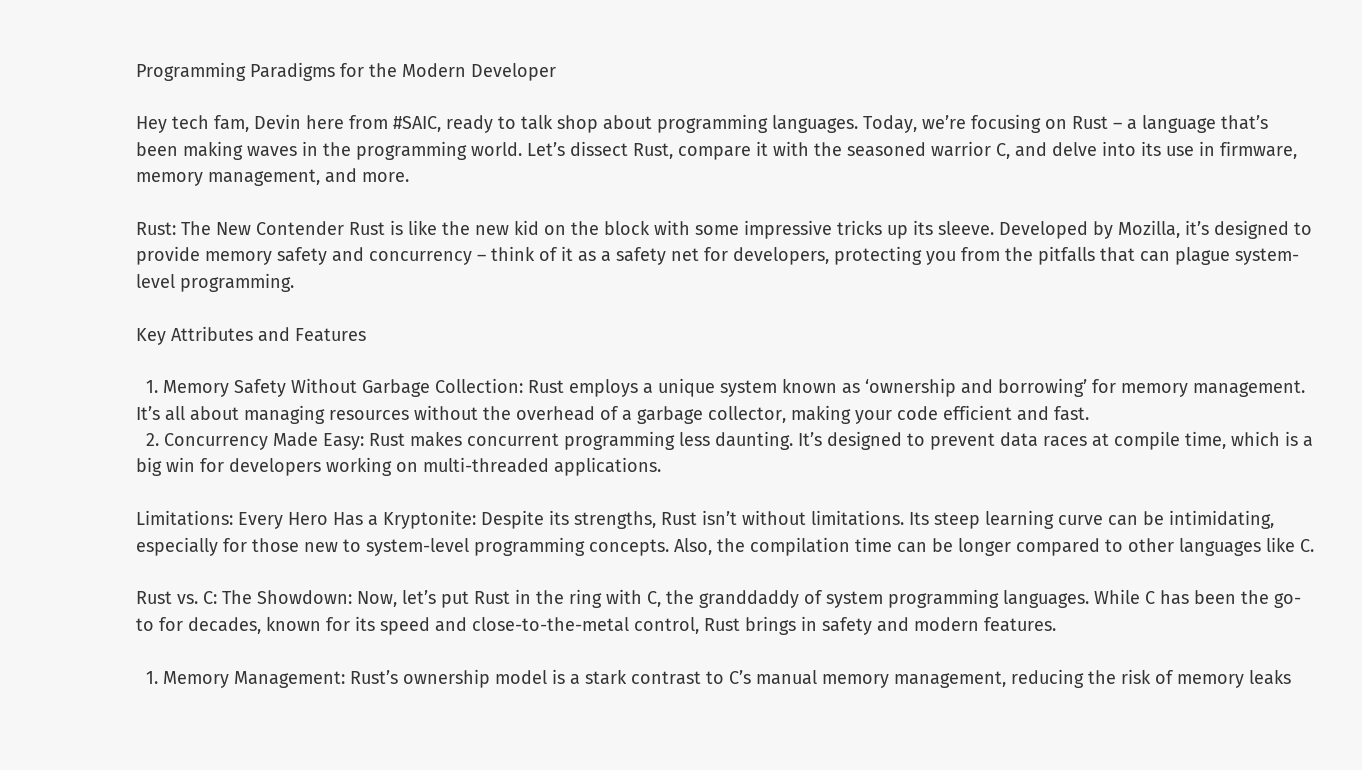Programming Paradigms for the Modern Developer

Hey tech fam, Devin here from #SAIC, ready to talk shop about programming languages. Today, we’re focusing on Rust – a language that’s been making waves in the programming world. Let’s dissect Rust, compare it with the seasoned warrior C, and delve into its use in firmware, memory management, and more.

Rust: The New Contender Rust is like the new kid on the block with some impressive tricks up its sleeve. Developed by Mozilla, it’s designed to provide memory safety and concurrency – think of it as a safety net for developers, protecting you from the pitfalls that can plague system-level programming.

Key Attributes and Features

  1. Memory Safety Without Garbage Collection: Rust employs a unique system known as ‘ownership and borrowing’ for memory management. It’s all about managing resources without the overhead of a garbage collector, making your code efficient and fast.
  2. Concurrency Made Easy: Rust makes concurrent programming less daunting. It’s designed to prevent data races at compile time, which is a big win for developers working on multi-threaded applications.

Limitations: Every Hero Has a Kryptonite: Despite its strengths, Rust isn’t without limitations. Its steep learning curve can be intimidating, especially for those new to system-level programming concepts. Also, the compilation time can be longer compared to other languages like C.

Rust vs. C: The Showdown: Now, let’s put Rust in the ring with C, the granddaddy of system programming languages. While C has been the go-to for decades, known for its speed and close-to-the-metal control, Rust brings in safety and modern features.

  1. Memory Management: Rust’s ownership model is a stark contrast to C’s manual memory management, reducing the risk of memory leaks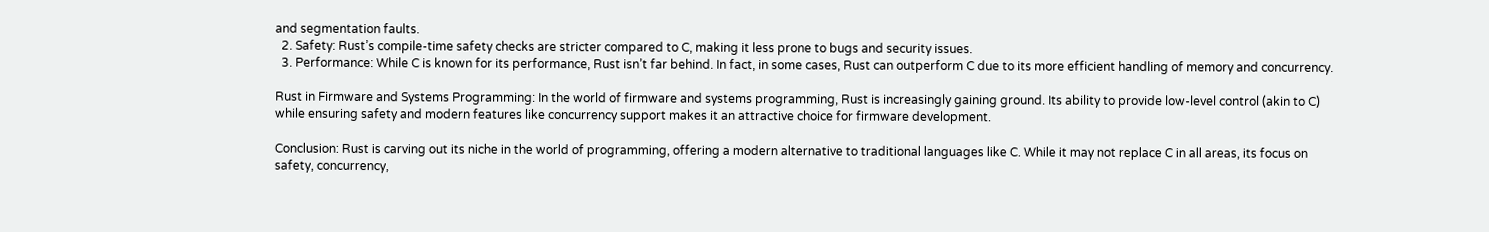and segmentation faults.
  2. Safety: Rust’s compile-time safety checks are stricter compared to C, making it less prone to bugs and security issues.
  3. Performance: While C is known for its performance, Rust isn’t far behind. In fact, in some cases, Rust can outperform C due to its more efficient handling of memory and concurrency.

Rust in Firmware and Systems Programming: In the world of firmware and systems programming, Rust is increasingly gaining ground. Its ability to provide low-level control (akin to C) while ensuring safety and modern features like concurrency support makes it an attractive choice for firmware development.

Conclusion: Rust is carving out its niche in the world of programming, offering a modern alternative to traditional languages like C. While it may not replace C in all areas, its focus on safety, concurrency,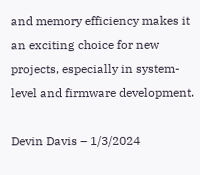and memory efficiency makes it an exciting choice for new projects, especially in system-level and firmware development.

Devin Davis – 1/3/2024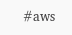#aws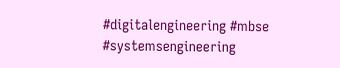#digitalengineering #mbse #systemsengineering